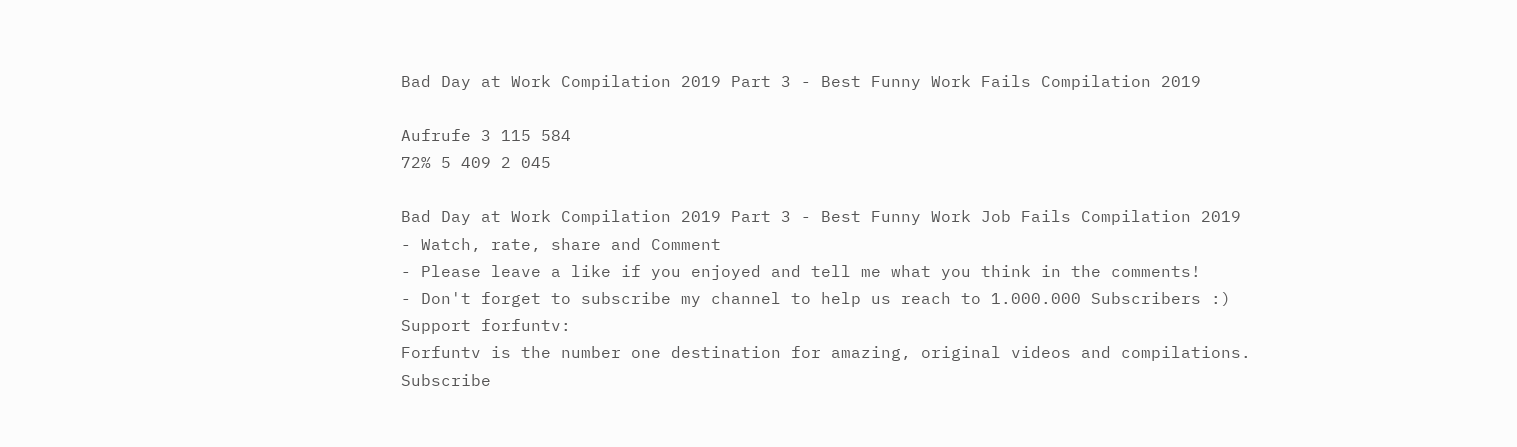Bad Day at Work Compilation 2019 Part 3 - Best Funny Work Fails Compilation 2019

Aufrufe 3 115 584
72% 5 409 2 045

Bad Day at Work Compilation 2019 Part 3 - Best Funny Work Job Fails Compilation 2019
- Watch, rate, share and Comment
- Please leave a like if you enjoyed and tell me what you think in the comments!
- Don't forget to subscribe my channel to help us reach to 1.000.000 Subscribers :)
Support forfuntv:
Forfuntv is the number one destination for amazing, original videos and compilations.
Subscribe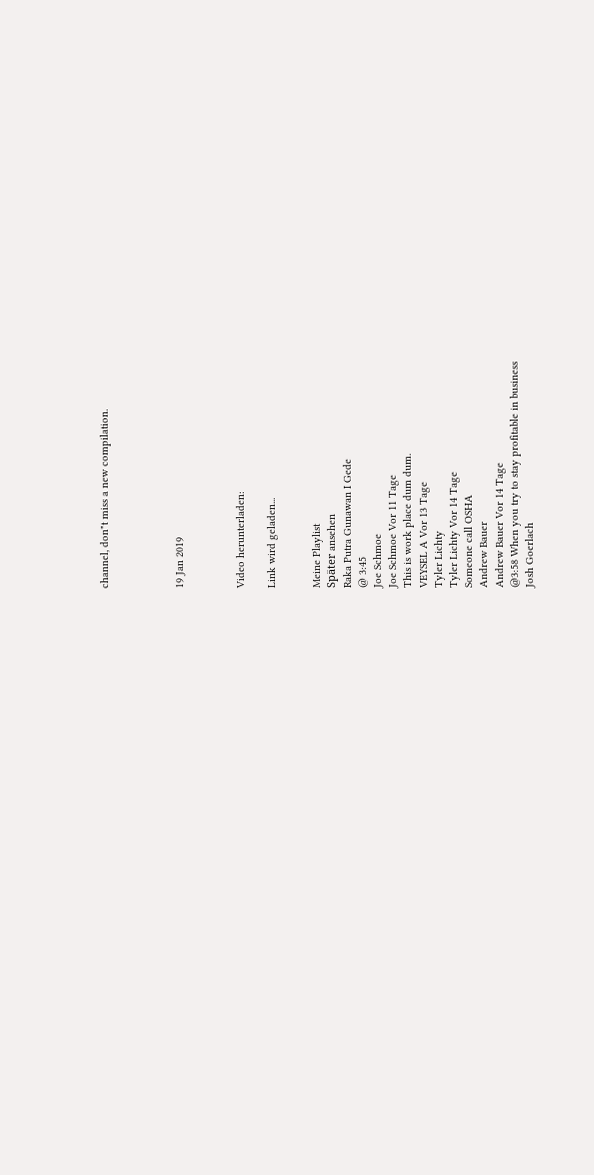channel, don"t miss a new compilation.




19 Jan 2019



Video herunterladen:

Link wird geladen...


Meine Playlist
Später ansehen
Raka Putra Gunawan I Gede
@ 3:45
Joe Schmoe
Joe Schmoe Vor 11 Tage
This is work place dum dum.
VEYSEL A Vor 13 Tage
Tyler Lichty
Tyler Lichty Vor 14 Tage
Someone call OSHA
Andrew Bauer
Andrew Bauer Vor 14 Tage
@3:58 When you try to stay profitable in business
Josh Goerlach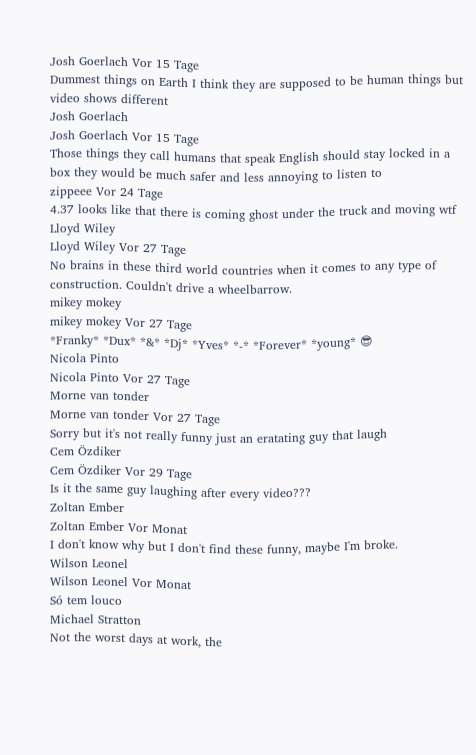Josh Goerlach Vor 15 Tage
Dummest things on Earth I think they are supposed to be human things but video shows different
Josh Goerlach
Josh Goerlach Vor 15 Tage
Those things they call humans that speak English should stay locked in a box they would be much safer and less annoying to listen to
zippeee Vor 24 Tage
4.37 looks like that there is coming ghost under the truck and moving wtf
Lloyd Wiley
Lloyd Wiley Vor 27 Tage
No brains in these third world countries when it comes to any type of construction. Couldn't drive a wheelbarrow.
mikey mokey
mikey mokey Vor 27 Tage
*Franky* *Dux* *&* *Dj* *Yves* *-* *Forever* *young* 😎
Nicola Pinto
Nicola Pinto Vor 27 Tage
Morne van tonder
Morne van tonder Vor 27 Tage
Sorry but it's not really funny just an eratating guy that laugh
Cem Özdiker
Cem Özdiker Vor 29 Tage
Is it the same guy laughing after every video???
Zoltan Ember
Zoltan Ember Vor Monat
I don't know why but I don't find these funny, maybe I'm broke.
Wilson Leonel
Wilson Leonel Vor Monat
Só tem louco
Michael Stratton
Not the worst days at work, the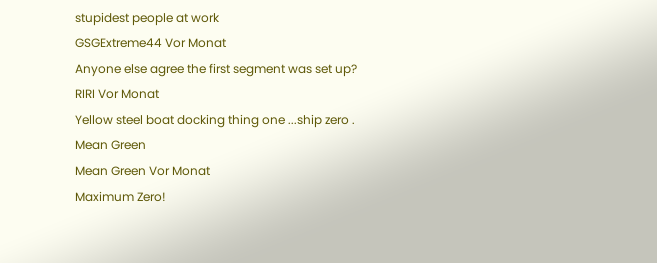stupidest people at work
GSGExtreme44 Vor Monat
Anyone else agree the first segment was set up?
RIRI Vor Monat
Yellow steel boat docking thing one ...ship zero .
Mean Green
Mean Green Vor Monat
Maximum Zero!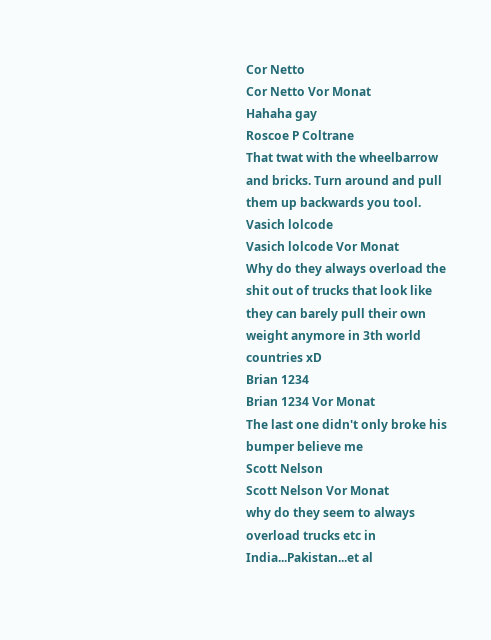Cor Netto
Cor Netto Vor Monat
Hahaha gay
Roscoe P Coltrane
That twat with the wheelbarrow and bricks. Turn around and pull them up backwards you tool.
Vasich lolcode
Vasich lolcode Vor Monat
Why do they always overload the shit out of trucks that look like they can barely pull their own weight anymore in 3th world countries xD
Brian 1234
Brian 1234 Vor Monat
The last one didn't only broke his bumper believe me
Scott Nelson
Scott Nelson Vor Monat
why do they seem to always overload trucks etc in India...Pakistan...et al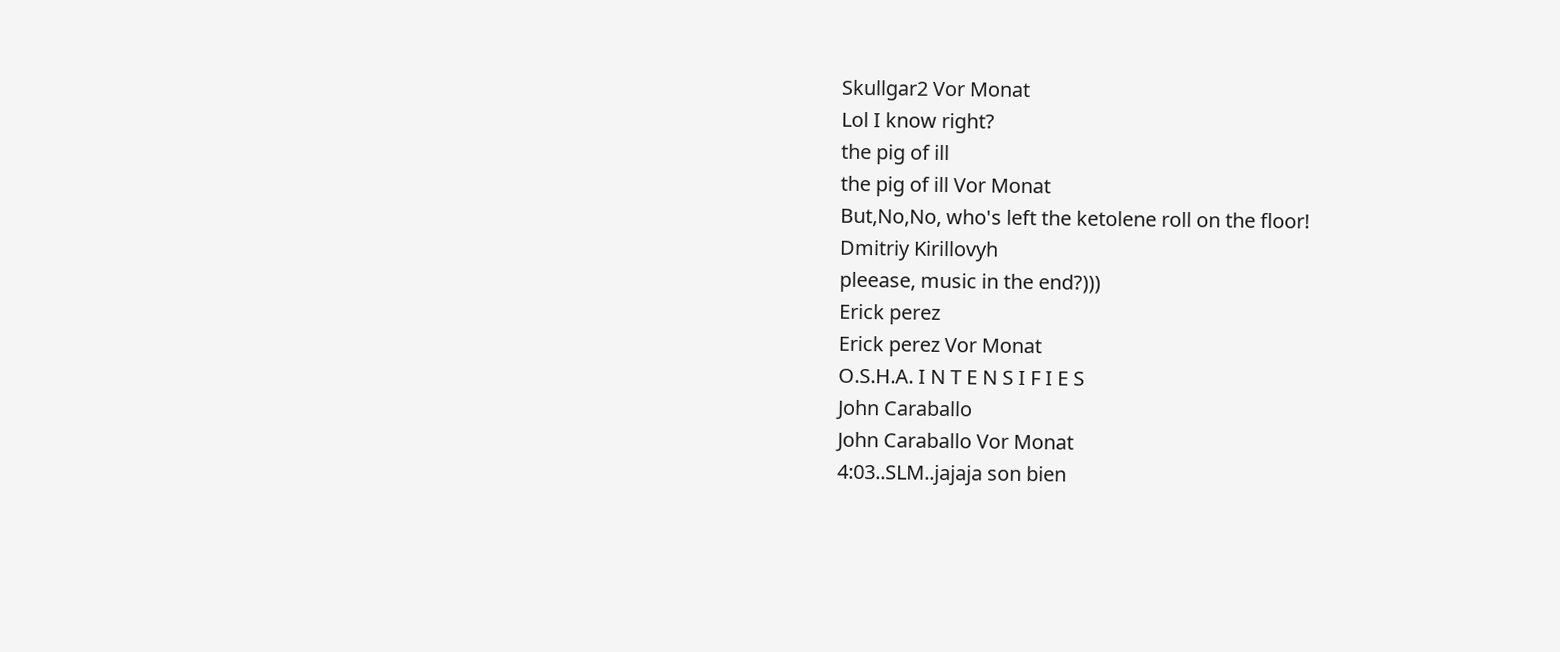Skullgar2 Vor Monat
Lol I know right?
the pig of ill
the pig of ill Vor Monat
But,No,No, who's left the ketolene roll on the floor!
Dmitriy Kirillovyh
pleease, music in the end?)))
Erick perez
Erick perez Vor Monat
O.S.H.A. I N T E N S I F I E S
John Caraballo
John Caraballo Vor Monat
4:03..SLM..jajaja son bien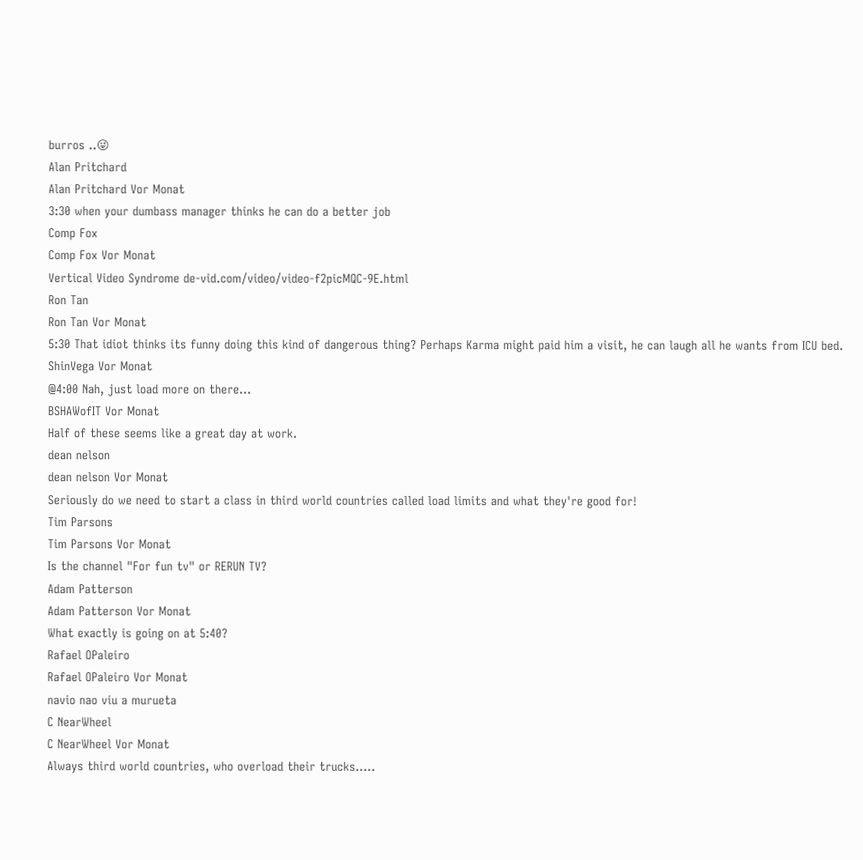burros ..😜
Alan Pritchard
Alan Pritchard Vor Monat
3:30 when your dumbass manager thinks he can do a better job
Comp Fox
Comp Fox Vor Monat
Vertical Video Syndrome de-vid.com/video/video-f2picMQC-9E.html
Ron Tan
Ron Tan Vor Monat
5:30 That idiot thinks its funny doing this kind of dangerous thing? Perhaps Karma might paid him a visit, he can laugh all he wants from ICU bed.
ShinVega Vor Monat
@4:00 Nah, just load more on there...
BSHAWofIT Vor Monat
Half of these seems like a great day at work.
dean nelson
dean nelson Vor Monat
Seriously do we need to start a class in third world countries called load limits and what they're good for!
Tim Parsons
Tim Parsons Vor Monat
Is the channel "For fun tv" or RERUN TV?
Adam Patterson
Adam Patterson Vor Monat
What exactly is going on at 5:40?
Rafael OPaleiro
Rafael OPaleiro Vor Monat
navio nao viu a murueta
C NearWheel
C NearWheel Vor Monat
Always third world countries, who overload their trucks.....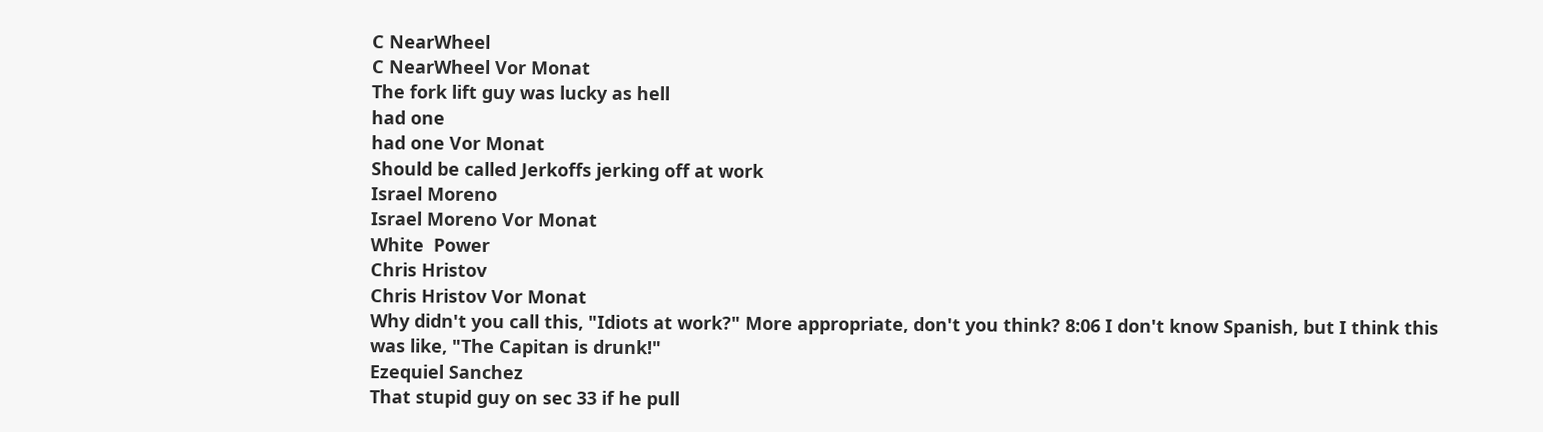C NearWheel
C NearWheel Vor Monat
The fork lift guy was lucky as hell
had one
had one Vor Monat
Should be called Jerkoffs jerking off at work
Israel Moreno
Israel Moreno Vor Monat
White  Power
Chris Hristov
Chris Hristov Vor Monat
Why didn't you call this, "Idiots at work?" More appropriate, don't you think? 8:06 I don't know Spanish, but I think this was like, "The Capitan is drunk!"
Ezequiel Sanchez
That stupid guy on sec 33 if he pull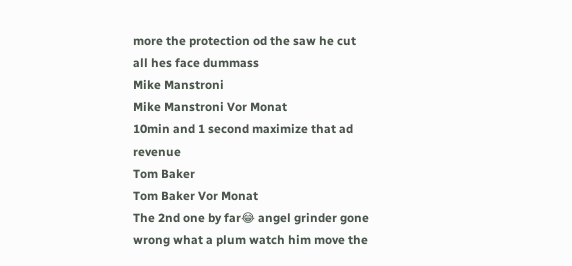more the protection od the saw he cut all hes face dummass
Mike Manstroni
Mike Manstroni Vor Monat
10min and 1 second maximize that ad revenue
Tom Baker
Tom Baker Vor Monat
The 2nd one by far😂 angel grinder gone wrong what a plum watch him move the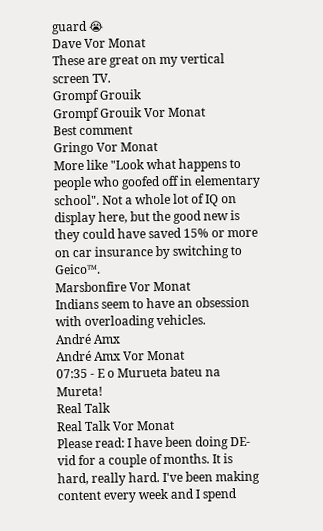guard 😭
Dave Vor Monat
These are great on my vertical screen TV.
Grompf Grouik
Grompf Grouik Vor Monat
Best comment
Gringo Vor Monat
More like "Look what happens to people who goofed off in elementary school". Not a whole lot of IQ on display here, but the good new is they could have saved 15% or more on car insurance by switching to Geico™.
Marsbonfire Vor Monat
Indians seem to have an obsession with overloading vehicles.
André Amx
André Amx Vor Monat
07:35 - E o Murueta bateu na Mureta!
Real Talk
Real Talk Vor Monat
Please read: I have been doing DE-vid for a couple of months. It is hard, really hard. I've been making content every week and I spend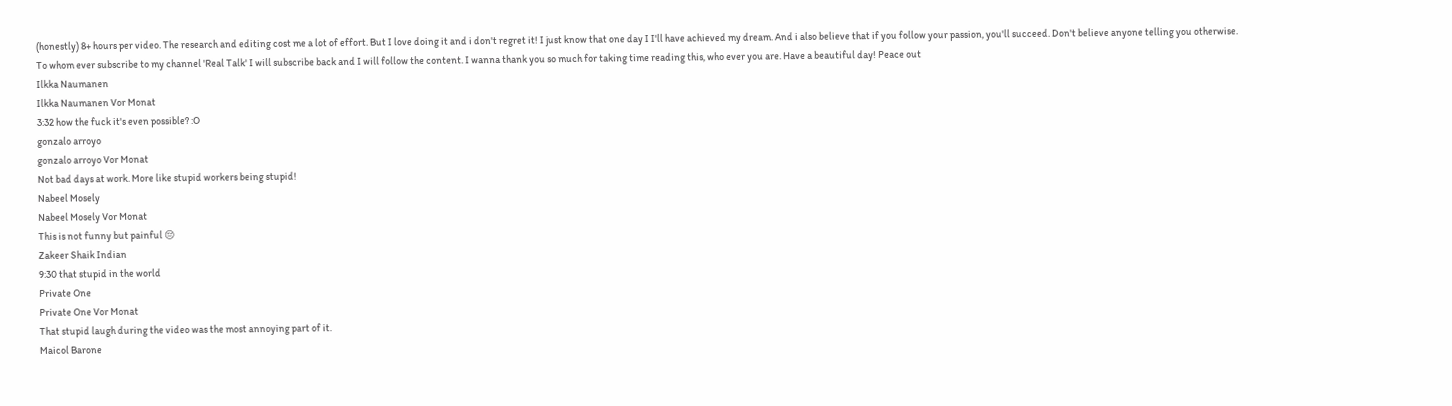(honestly) 8+ hours per video. The research and editing cost me a lot of effort. But I love doing it and i don't regret it! I just know that one day I I'll have achieved my dream. And i also believe that if you follow your passion, you'll succeed. Don't believe anyone telling you otherwise. To whom ever subscribe to my channel 'Real Talk' I will subscribe back and I will follow the content. I wanna thank you so much for taking time reading this, who ever you are. Have a beautiful day! Peace out
Ilkka Naumanen
Ilkka Naumanen Vor Monat
3:32 how the fuck it's even possible? :O
gonzalo arroyo
gonzalo arroyo Vor Monat
Not bad days at work. More like stupid workers being stupid!
Nabeel Mosely
Nabeel Mosely Vor Monat
This is not funny but painful 😔
Zakeer Shaik Indian
9:30 that stupid in the world
Private One
Private One Vor Monat
That stupid laugh during the video was the most annoying part of it.
Maicol Barone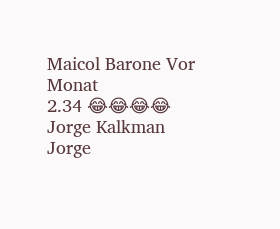Maicol Barone Vor Monat
2.34 😂😂😂😂
Jorge Kalkman
Jorge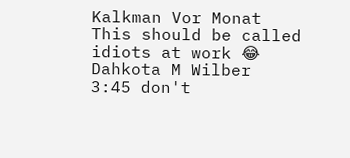Kalkman Vor Monat
This should be called idiots at work 😂
Dahkota M Wilber
3:45 don't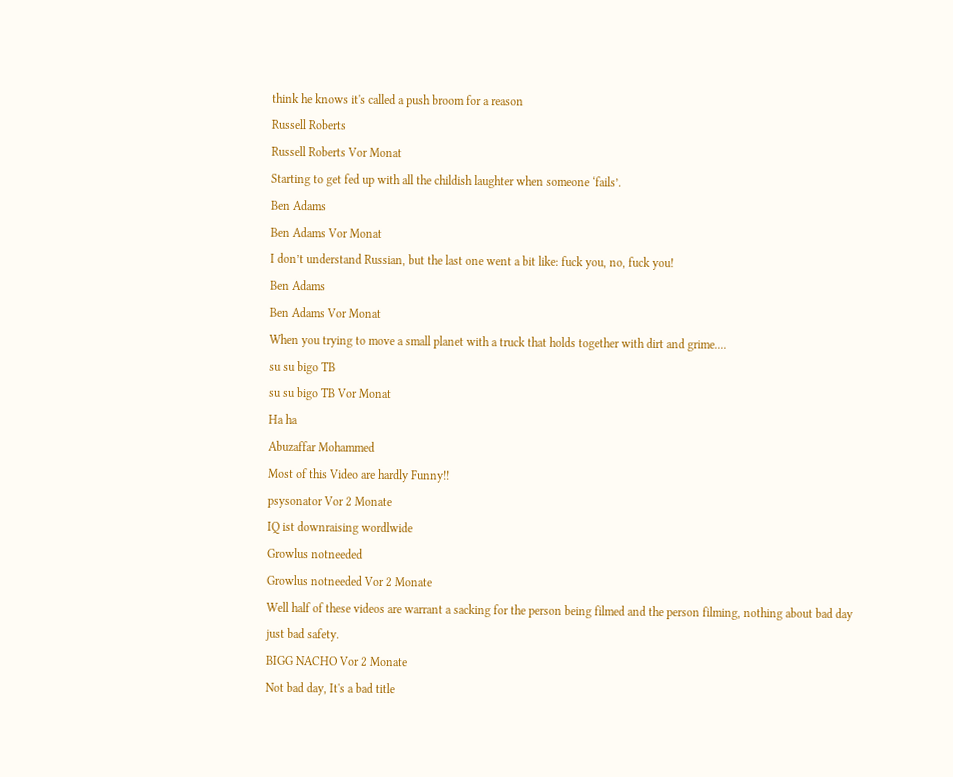think he knows it's called a push broom for a reason
Russell Roberts
Russell Roberts Vor Monat
Starting to get fed up with all the childish laughter when someone ‘fails’.
Ben Adams
Ben Adams Vor Monat
I don’t understand Russian, but the last one went a bit like: fuck you, no, fuck you!
Ben Adams
Ben Adams Vor Monat
When you trying to move a small planet with a truck that holds together with dirt and grime....
su su bigo TB
su su bigo TB Vor Monat
Ha ha
Abuzaffar Mohammed
Most of this Video are hardly Funny!!
psysonator Vor 2 Monate
IQ ist downraising wordlwide
Growlus notneeded
Growlus notneeded Vor 2 Monate
Well half of these videos are warrant a sacking for the person being filmed and the person filming, nothing about bad day just bad safety.
BIGG NACHO Vor 2 Monate
Not bad day, It's a bad title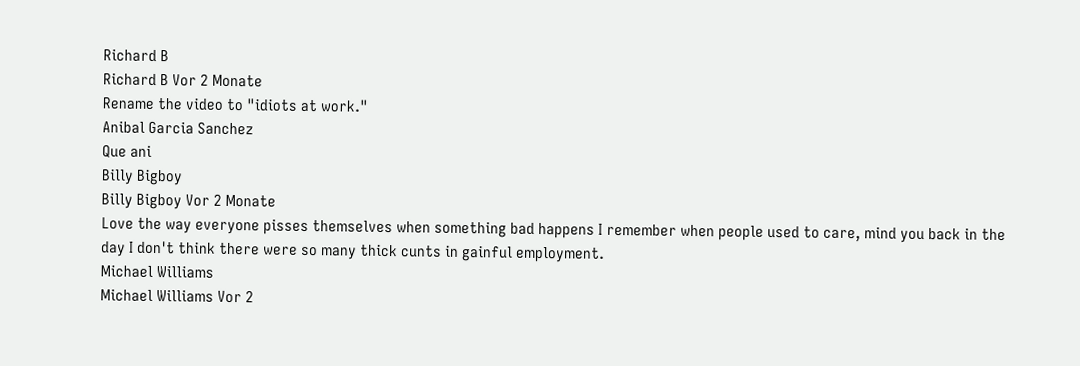Richard B
Richard B Vor 2 Monate
Rename the video to "idiots at work."
Anibal Garcia Sanchez
Que ani
Billy Bigboy
Billy Bigboy Vor 2 Monate
Love the way everyone pisses themselves when something bad happens I remember when people used to care, mind you back in the day I don't think there were so many thick cunts in gainful employment.
Michael Williams
Michael Williams Vor 2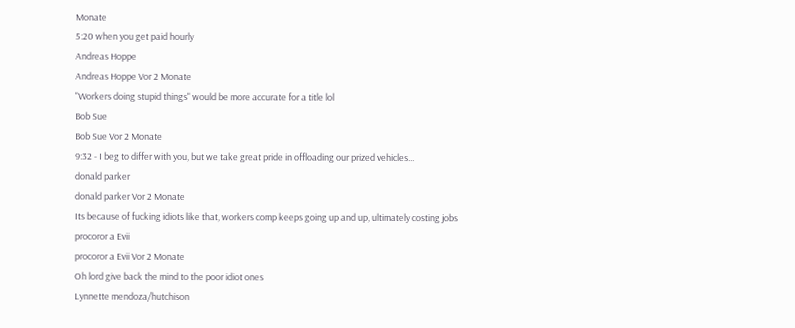Monate
5:20 when you get paid hourly
Andreas Hoppe
Andreas Hoppe Vor 2 Monate
"Workers doing stupid things" would be more accurate for a title lol
Bob Sue
Bob Sue Vor 2 Monate
9:32 - I beg to differ with you, but we take great pride in offloading our prized vehicles...
donald parker
donald parker Vor 2 Monate
Its because of fucking idiots like that, workers comp keeps going up and up, ultimately costing jobs
procoror a Evii
procoror a Evii Vor 2 Monate
Oh lord give back the mind to the poor idiot ones
Lynnette mendoza/hutchison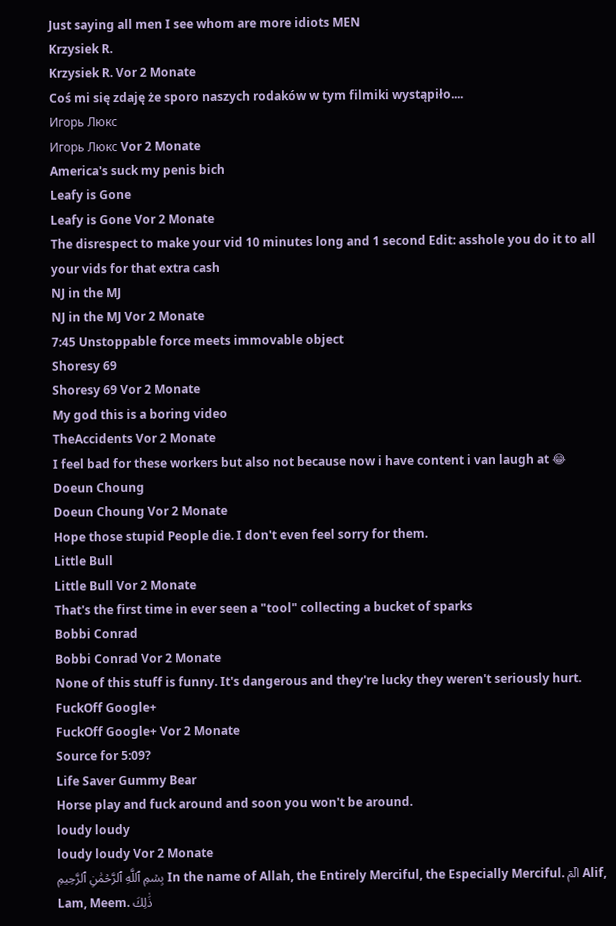Just saying all men I see whom are more idiots MEN
Krzysiek R.
Krzysiek R. Vor 2 Monate
Coś mi się zdaję że sporo naszych rodaków w tym filmiki wystąpiło....
Игорь Люкс
Игорь Люкс Vor 2 Monate
America's suck my penis bich
Leafy is Gone
Leafy is Gone Vor 2 Monate
The disrespect to make your vid 10 minutes long and 1 second Edit: asshole you do it to all your vids for that extra cash
NJ in the MJ
NJ in the MJ Vor 2 Monate
7:45 Unstoppable force meets immovable object
Shoresy 69
Shoresy 69 Vor 2 Monate
My god this is a boring video
TheAccidents Vor 2 Monate
I feel bad for these workers but also not because now i have content i van laugh at 😂
Doeun Choung
Doeun Choung Vor 2 Monate
Hope those stupid People die. I don't even feel sorry for them.
Little Bull
Little Bull Vor 2 Monate
That's the first time in ever seen a "tool" collecting a bucket of sparks
Bobbi Conrad
Bobbi Conrad Vor 2 Monate
None of this stuff is funny. It's dangerous and they're lucky they weren't seriously hurt.
FuckOff Google+
FuckOff Google+ Vor 2 Monate
Source for 5:09?
Life Saver Gummy Bear
Horse play and fuck around and soon you won't be around.
loudy loudy
loudy loudy Vor 2 Monate
بِسۡمِ ٱللَّهِ ٱلرَّحۡمَٰنِ ٱلرَّحِيمِ In the name of Allah, the Entirely Merciful, the Especially Merciful. الٓمٓ Alif, Lam, Meem. ذَٰلِكَ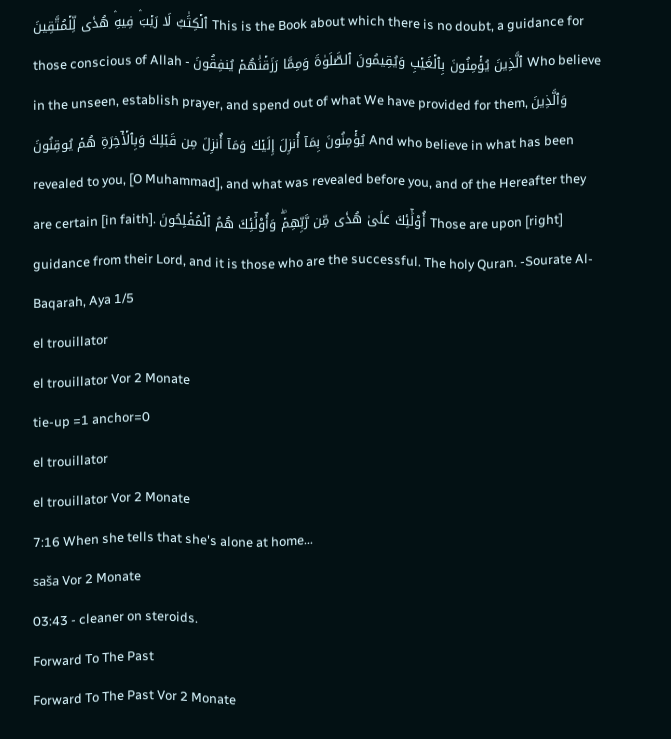ٱلۡكِتَٰبُ لَا رَيۡبَۛ فِيهِۛ هُدٗى لِّلۡمُتَّقِينَ This is the Book about which there is no doubt, a guidance for those conscious of Allah - ٱلَّذِينَ يُؤۡمِنُونَ بِٱلۡغَيۡبِ وَيُقِيمُونَ ٱلصَّلَوٰةَ وَمِمَّا رَزَقۡنَٰهُمۡ يُنفِقُونَ Who believe in the unseen, establish prayer, and spend out of what We have provided for them, وَٱلَّذِينَ يُؤۡمِنُونَ بِمَآ أُنزِلَ إِلَيۡكَ وَمَآ أُنزِلَ مِن قَبۡلِكَ وَبِٱلۡأٓخِرَةِ هُمۡ يُوقِنُونَ And who believe in what has been revealed to you, [O Muhammad], and what was revealed before you, and of the Hereafter they are certain [in faith]. أُوْلَٰٓئِكَ عَلَىٰ هُدٗى مِّن رَّبِّهِمۡۖ وَأُوْلَٰٓئِكَ هُمُ ٱلۡمُفۡلِحُونَ Those are upon [right] guidance from their Lord, and it is those who are the successful. The holy Quran. -Sourate Al-Baqarah, Aya 1/5
el trouillator
el trouillator Vor 2 Monate
tie-up =1 anchor=0
el trouillator
el trouillator Vor 2 Monate
7:16 When she tells that she's alone at home...
saša Vor 2 Monate
03:43 - cleaner on steroids.
Forward To The Past
Forward To The Past Vor 2 Monate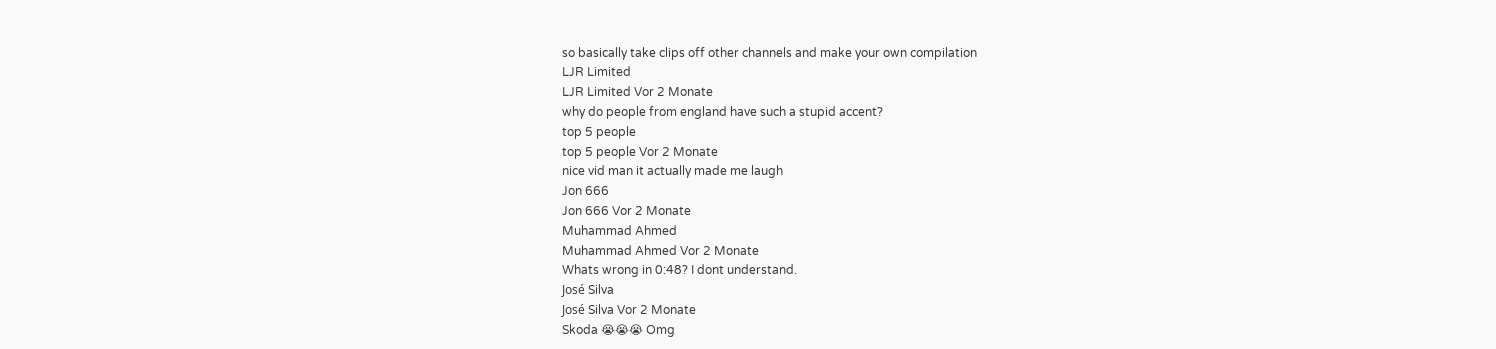so basically take clips off other channels and make your own compilation
LJR Limited
LJR Limited Vor 2 Monate
why do people from england have such a stupid accent?
top 5 people
top 5 people Vor 2 Monate
nice vid man it actually made me laugh
Jon 666
Jon 666 Vor 2 Monate
Muhammad Ahmed
Muhammad Ahmed Vor 2 Monate
Whats wrong in 0:48? I dont understand.
José Silva
José Silva Vor 2 Monate
Skoda 😭😭😭 Omg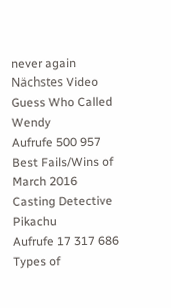never again
Nächstes Video
Guess Who Called Wendy
Aufrufe 500 957
Best Fails/Wins of March 2016
Casting Detective Pikachu
Aufrufe 17 317 686
Types of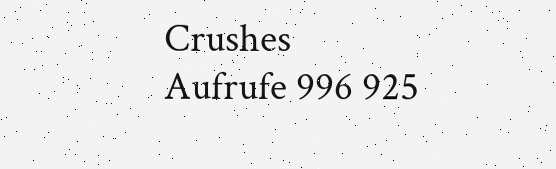Crushes
Aufrufe 996 925